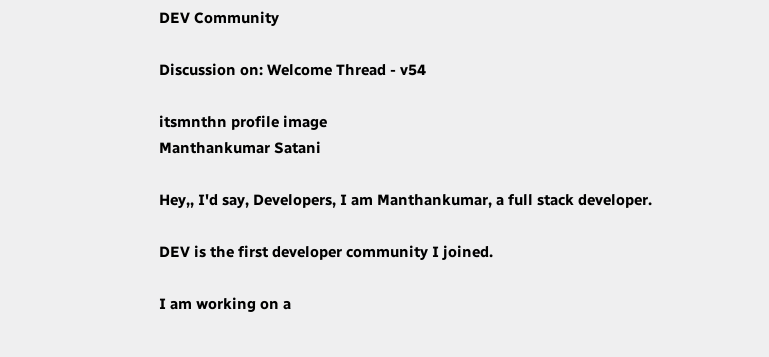DEV Community

Discussion on: Welcome Thread - v54

itsmnthn profile image
Manthankumar Satani

Hey,, I'd say, Developers, I am Manthankumar, a full stack developer.

DEV is the first developer community I joined.

I am working on a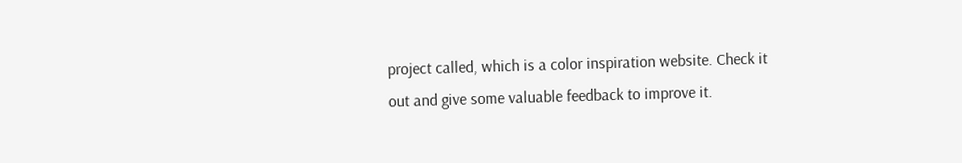project called, which is a color inspiration website. Check it out and give some valuable feedback to improve it.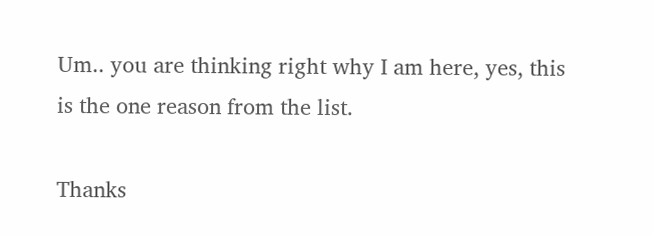Um.. you are thinking right why I am here, yes, this is the one reason from the list.

Thanks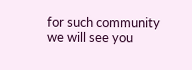for such community we will see you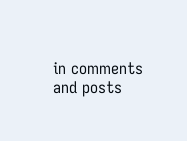in comments and posts